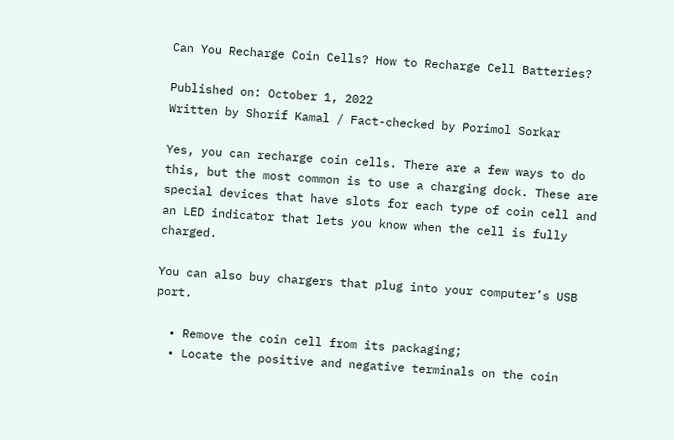Can You Recharge Coin Cells? How to Recharge Cell Batteries?

Published on: October 1, 2022
Written by Shorif Kamal / Fact-checked by Porimol Sorkar

Yes, you can recharge coin cells. There are a few ways to do this, but the most common is to use a charging dock. These are special devices that have slots for each type of coin cell and an LED indicator that lets you know when the cell is fully charged.

You can also buy chargers that plug into your computer’s USB port.

  • Remove the coin cell from its packaging;
  • Locate the positive and negative terminals on the coin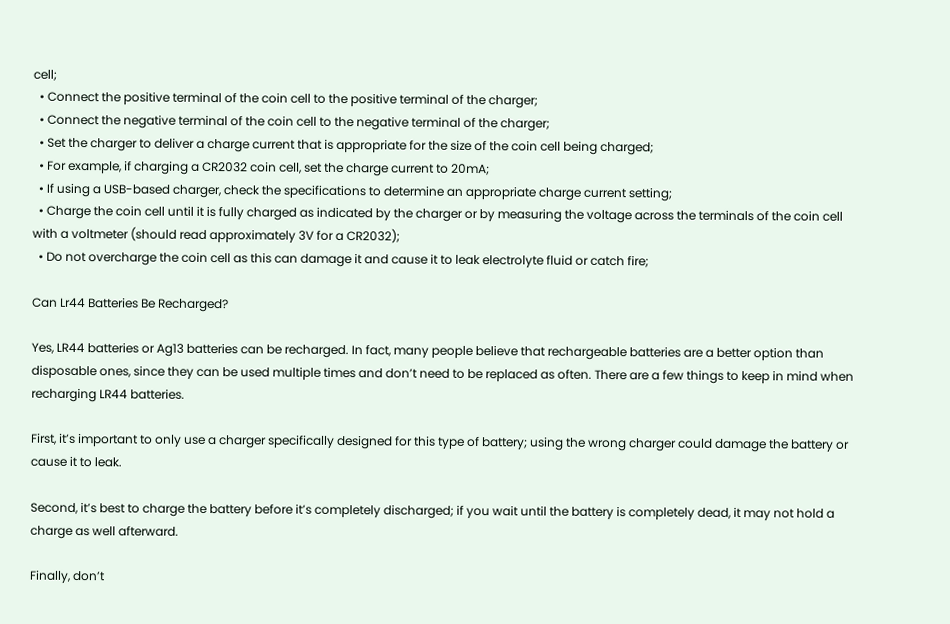cell;
  • Connect the positive terminal of the coin cell to the positive terminal of the charger;
  • Connect the negative terminal of the coin cell to the negative terminal of the charger;
  • Set the charger to deliver a charge current that is appropriate for the size of the coin cell being charged;
  • For example, if charging a CR2032 coin cell, set the charge current to 20mA;
  • If using a USB-based charger, check the specifications to determine an appropriate charge current setting;
  • Charge the coin cell until it is fully charged as indicated by the charger or by measuring the voltage across the terminals of the coin cell with a voltmeter (should read approximately 3V for a CR2032);
  • Do not overcharge the coin cell as this can damage it and cause it to leak electrolyte fluid or catch fire;

Can Lr44 Batteries Be Recharged?

Yes, LR44 batteries or Ag13 batteries can be recharged. In fact, many people believe that rechargeable batteries are a better option than disposable ones, since they can be used multiple times and don’t need to be replaced as often. There are a few things to keep in mind when recharging LR44 batteries.

First, it’s important to only use a charger specifically designed for this type of battery; using the wrong charger could damage the battery or cause it to leak.

Second, it’s best to charge the battery before it’s completely discharged; if you wait until the battery is completely dead, it may not hold a charge as well afterward.

Finally, don’t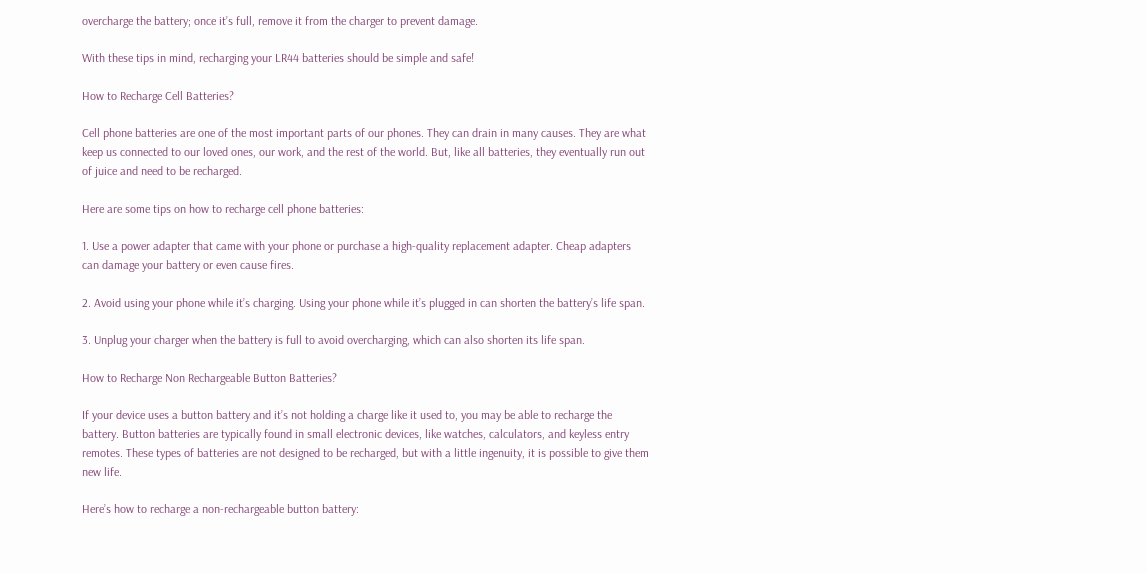overcharge the battery; once it’s full, remove it from the charger to prevent damage.

With these tips in mind, recharging your LR44 batteries should be simple and safe!

How to Recharge Cell Batteries?

Cell phone batteries are one of the most important parts of our phones. They can drain in many causes. They are what keep us connected to our loved ones, our work, and the rest of the world. But, like all batteries, they eventually run out of juice and need to be recharged.

Here are some tips on how to recharge cell phone batteries:

1. Use a power adapter that came with your phone or purchase a high-quality replacement adapter. Cheap adapters can damage your battery or even cause fires.

2. Avoid using your phone while it’s charging. Using your phone while it’s plugged in can shorten the battery’s life span.

3. Unplug your charger when the battery is full to avoid overcharging, which can also shorten its life span.

How to Recharge Non Rechargeable Button Batteries?

If your device uses a button battery and it’s not holding a charge like it used to, you may be able to recharge the battery. Button batteries are typically found in small electronic devices, like watches, calculators, and keyless entry remotes. These types of batteries are not designed to be recharged, but with a little ingenuity, it is possible to give them new life.

Here’s how to recharge a non-rechargeable button battery: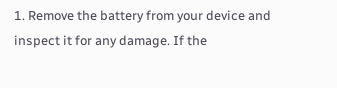1. Remove the battery from your device and inspect it for any damage. If the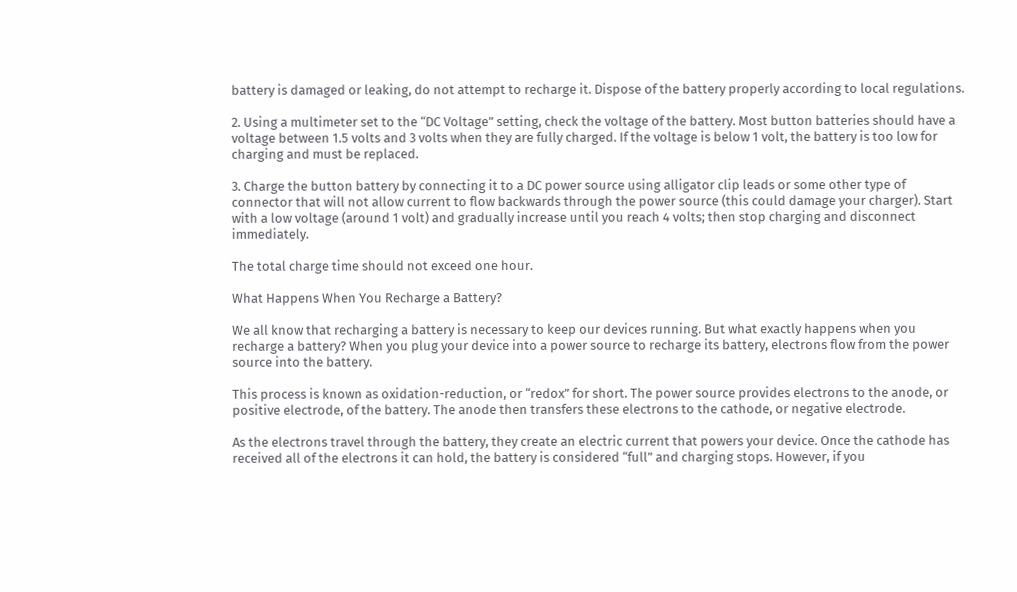battery is damaged or leaking, do not attempt to recharge it. Dispose of the battery properly according to local regulations.

2. Using a multimeter set to the “DC Voltage” setting, check the voltage of the battery. Most button batteries should have a voltage between 1.5 volts and 3 volts when they are fully charged. If the voltage is below 1 volt, the battery is too low for charging and must be replaced.

3. Charge the button battery by connecting it to a DC power source using alligator clip leads or some other type of connector that will not allow current to flow backwards through the power source (this could damage your charger). Start with a low voltage (around 1 volt) and gradually increase until you reach 4 volts; then stop charging and disconnect immediately.

The total charge time should not exceed one hour.

What Happens When You Recharge a Battery?

We all know that recharging a battery is necessary to keep our devices running. But what exactly happens when you recharge a battery? When you plug your device into a power source to recharge its battery, electrons flow from the power source into the battery.

This process is known as oxidation-reduction, or “redox” for short. The power source provides electrons to the anode, or positive electrode, of the battery. The anode then transfers these electrons to the cathode, or negative electrode.

As the electrons travel through the battery, they create an electric current that powers your device. Once the cathode has received all of the electrons it can hold, the battery is considered “full” and charging stops. However, if you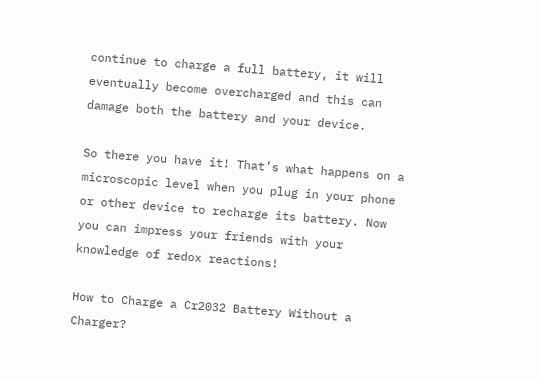continue to charge a full battery, it will eventually become overcharged and this can damage both the battery and your device.

So there you have it! That’s what happens on a microscopic level when you plug in your phone or other device to recharge its battery. Now you can impress your friends with your knowledge of redox reactions!

How to Charge a Cr2032 Battery Without a Charger?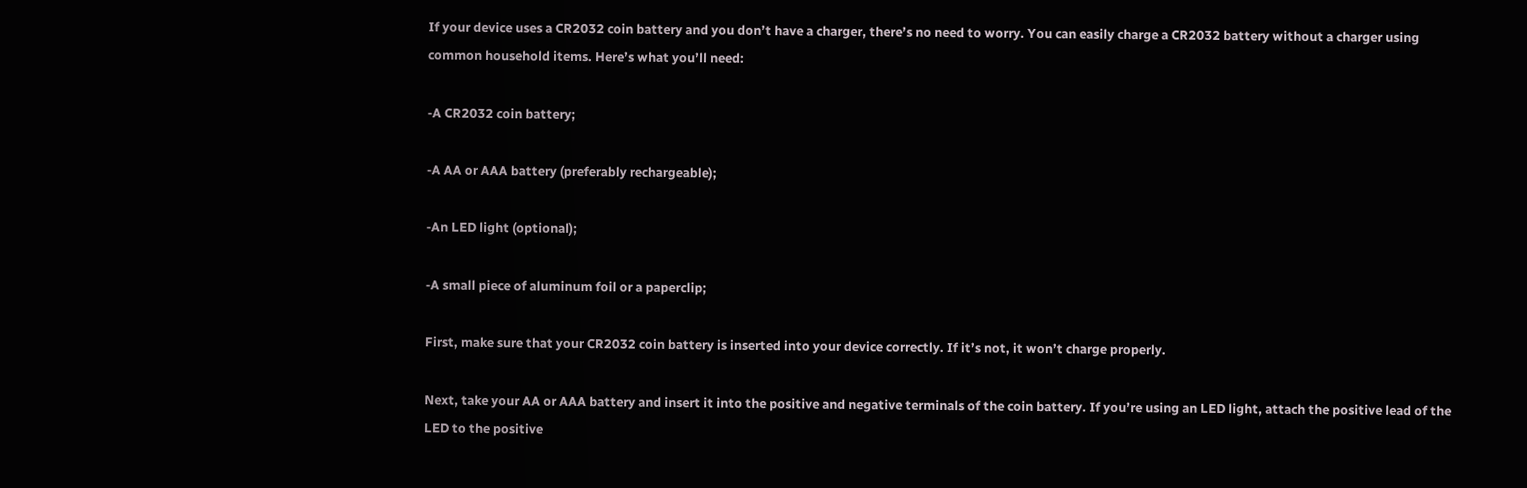If your device uses a CR2032 coin battery and you don’t have a charger, there’s no need to worry. You can easily charge a CR2032 battery without a charger using common household items. Here’s what you’ll need:

-A CR2032 coin battery;

-A AA or AAA battery (preferably rechargeable);

-An LED light (optional);

-A small piece of aluminum foil or a paperclip;

First, make sure that your CR2032 coin battery is inserted into your device correctly. If it’s not, it won’t charge properly.

Next, take your AA or AAA battery and insert it into the positive and negative terminals of the coin battery. If you’re using an LED light, attach the positive lead of the LED to the positive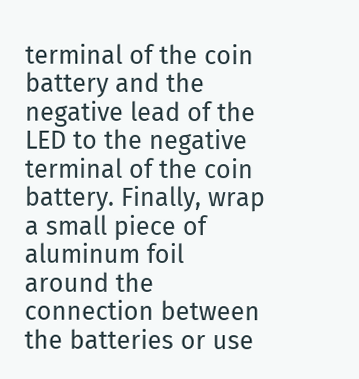terminal of the coin battery and the negative lead of the LED to the negative terminal of the coin battery. Finally, wrap a small piece of aluminum foil around the connection between the batteries or use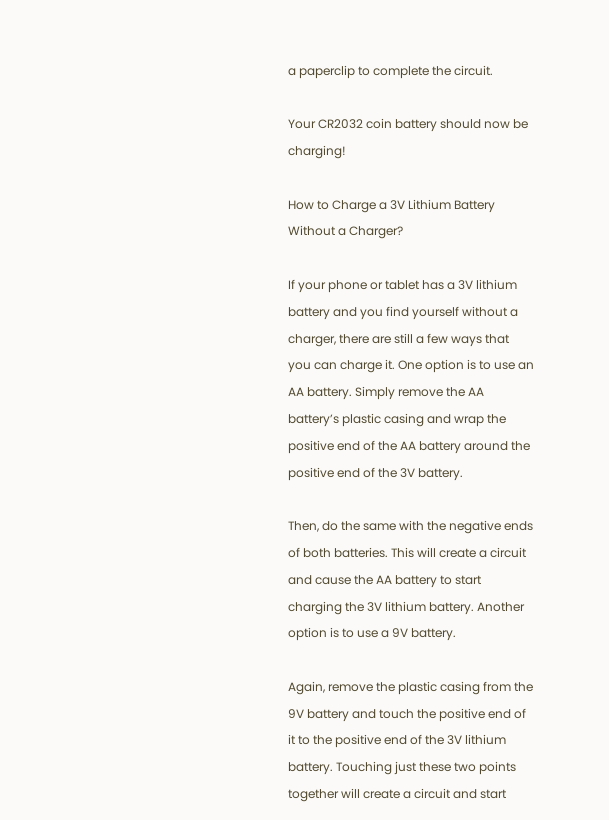a paperclip to complete the circuit.

Your CR2032 coin battery should now be charging!

How to Charge a 3V Lithium Battery Without a Charger?

If your phone or tablet has a 3V lithium battery and you find yourself without a charger, there are still a few ways that you can charge it. One option is to use an AA battery. Simply remove the AA battery’s plastic casing and wrap the positive end of the AA battery around the positive end of the 3V battery.

Then, do the same with the negative ends of both batteries. This will create a circuit and cause the AA battery to start charging the 3V lithium battery. Another option is to use a 9V battery.

Again, remove the plastic casing from the 9V battery and touch the positive end of it to the positive end of the 3V lithium battery. Touching just these two points together will create a circuit and start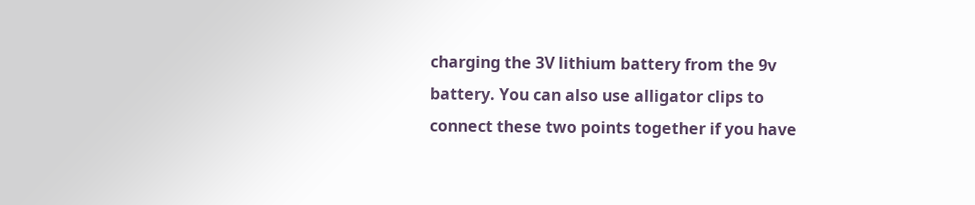charging the 3V lithium battery from the 9v battery. You can also use alligator clips to connect these two points together if you have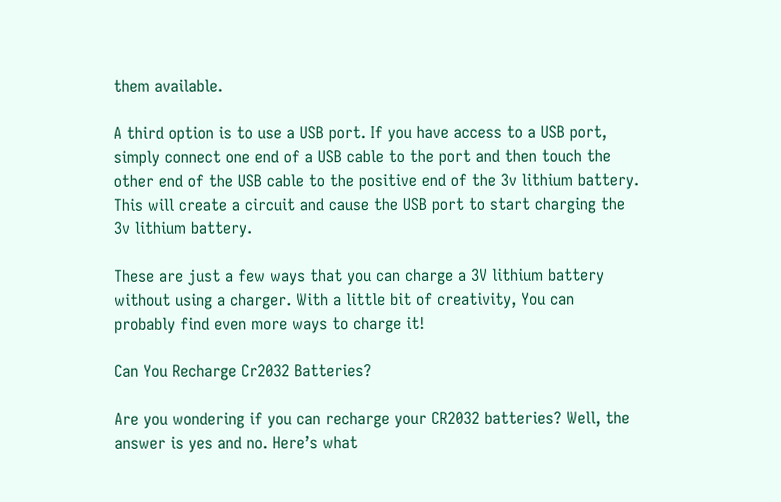them available.

A third option is to use a USB port. If you have access to a USB port, simply connect one end of a USB cable to the port and then touch the other end of the USB cable to the positive end of the 3v lithium battery. This will create a circuit and cause the USB port to start charging the 3v lithium battery.

These are just a few ways that you can charge a 3V lithium battery without using a charger. With a little bit of creativity, You can probably find even more ways to charge it!

Can You Recharge Cr2032 Batteries?

Are you wondering if you can recharge your CR2032 batteries? Well, the answer is yes and no. Here’s what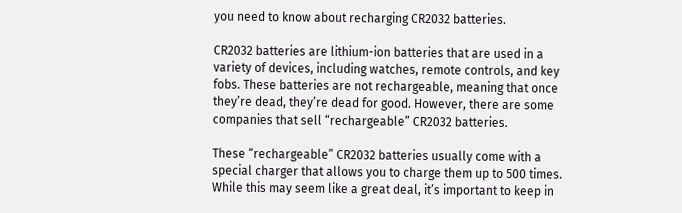you need to know about recharging CR2032 batteries.

CR2032 batteries are lithium-ion batteries that are used in a variety of devices, including watches, remote controls, and key fobs. These batteries are not rechargeable, meaning that once they’re dead, they’re dead for good. However, there are some companies that sell “rechargeable” CR2032 batteries.

These “rechargeable” CR2032 batteries usually come with a special charger that allows you to charge them up to 500 times. While this may seem like a great deal, it’s important to keep in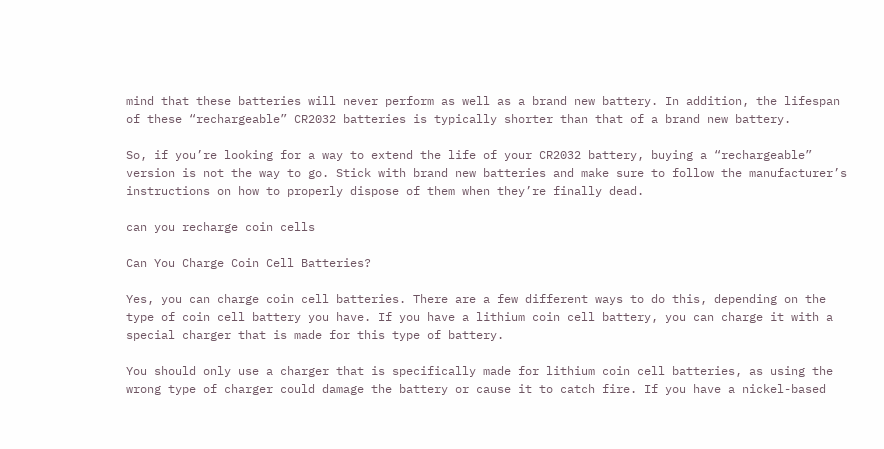mind that these batteries will never perform as well as a brand new battery. In addition, the lifespan of these “rechargeable” CR2032 batteries is typically shorter than that of a brand new battery.

So, if you’re looking for a way to extend the life of your CR2032 battery, buying a “rechargeable” version is not the way to go. Stick with brand new batteries and make sure to follow the manufacturer’s instructions on how to properly dispose of them when they’re finally dead.

can you recharge coin cells

Can You Charge Coin Cell Batteries?

Yes, you can charge coin cell batteries. There are a few different ways to do this, depending on the type of coin cell battery you have. If you have a lithium coin cell battery, you can charge it with a special charger that is made for this type of battery.

You should only use a charger that is specifically made for lithium coin cell batteries, as using the wrong type of charger could damage the battery or cause it to catch fire. If you have a nickel-based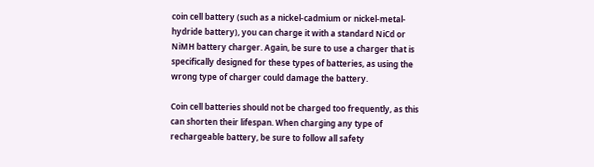coin cell battery (such as a nickel-cadmium or nickel-metal-hydride battery), you can charge it with a standard NiCd or NiMH battery charger. Again, be sure to use a charger that is specifically designed for these types of batteries, as using the wrong type of charger could damage the battery.

Coin cell batteries should not be charged too frequently, as this can shorten their lifespan. When charging any type of rechargeable battery, be sure to follow all safety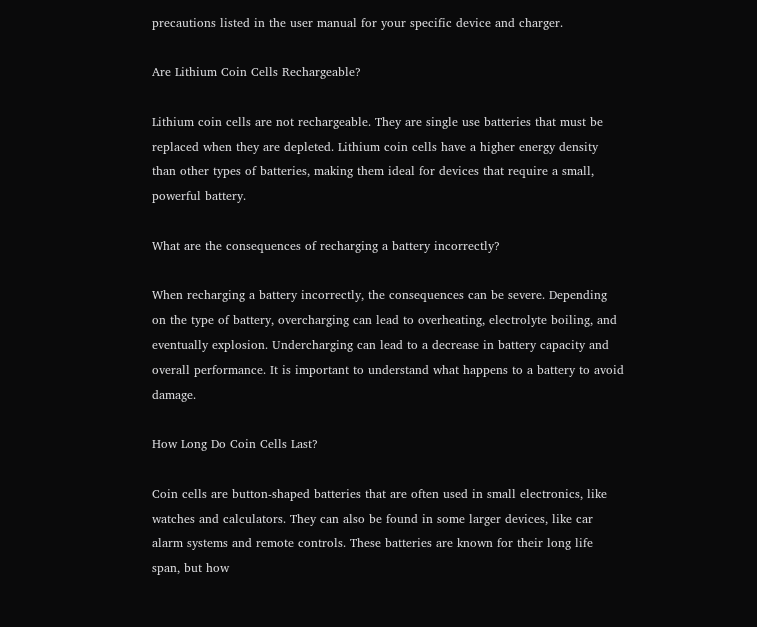precautions listed in the user manual for your specific device and charger.

Are Lithium Coin Cells Rechargeable?

Lithium coin cells are not rechargeable. They are single use batteries that must be replaced when they are depleted. Lithium coin cells have a higher energy density than other types of batteries, making them ideal for devices that require a small, powerful battery.

What are the consequences of recharging a battery incorrectly?

When recharging a battery incorrectly, the consequences can be severe. Depending on the type of battery, overcharging can lead to overheating, electrolyte boiling, and eventually explosion. Undercharging can lead to a decrease in battery capacity and overall performance. It is important to understand what happens to a battery to avoid damage.

How Long Do Coin Cells Last?

Coin cells are button-shaped batteries that are often used in small electronics, like watches and calculators. They can also be found in some larger devices, like car alarm systems and remote controls. These batteries are known for their long life span, but how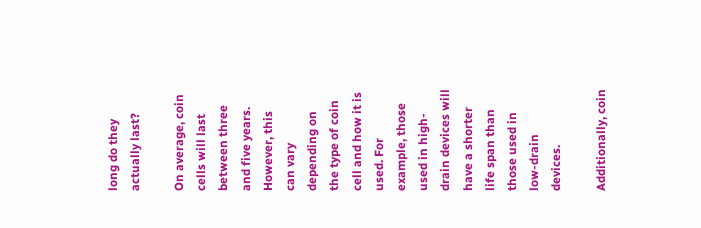long do they actually last?

On average, coin cells will last between three and five years. However, this can vary depending on the type of coin cell and how it is used. For example, those used in high-drain devices will have a shorter life span than those used in low-drain devices.

Additionally, coin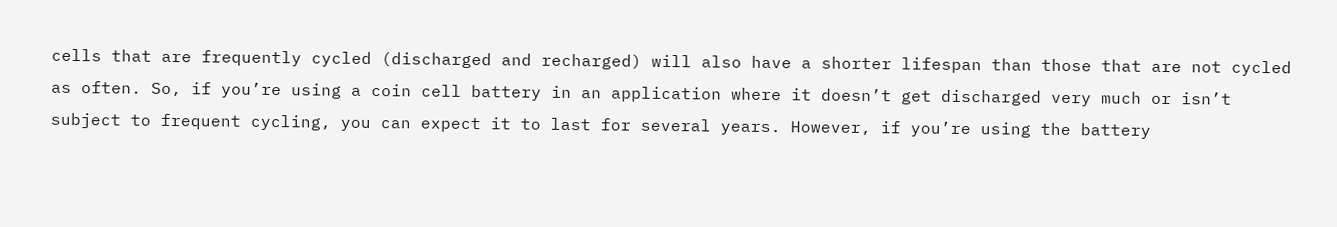cells that are frequently cycled (discharged and recharged) will also have a shorter lifespan than those that are not cycled as often. So, if you’re using a coin cell battery in an application where it doesn’t get discharged very much or isn’t subject to frequent cycling, you can expect it to last for several years. However, if you’re using the battery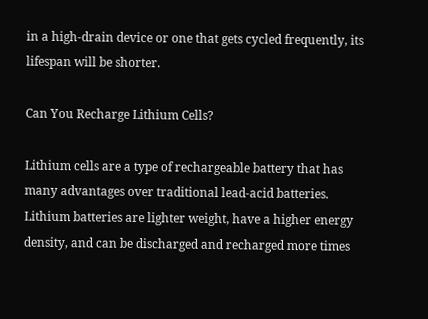in a high-drain device or one that gets cycled frequently, its lifespan will be shorter.

Can You Recharge Lithium Cells?

Lithium cells are a type of rechargeable battery that has many advantages over traditional lead-acid batteries. Lithium batteries are lighter weight, have a higher energy density, and can be discharged and recharged more times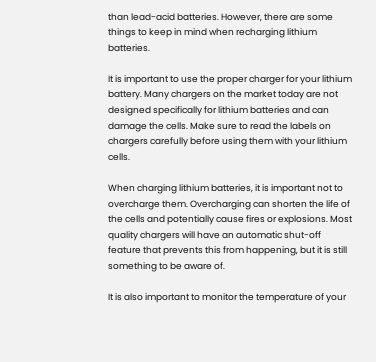than lead-acid batteries. However, there are some things to keep in mind when recharging lithium batteries.

It is important to use the proper charger for your lithium battery. Many chargers on the market today are not designed specifically for lithium batteries and can damage the cells. Make sure to read the labels on chargers carefully before using them with your lithium cells.

When charging lithium batteries, it is important not to overcharge them. Overcharging can shorten the life of the cells and potentially cause fires or explosions. Most quality chargers will have an automatic shut-off feature that prevents this from happening, but it is still something to be aware of.

It is also important to monitor the temperature of your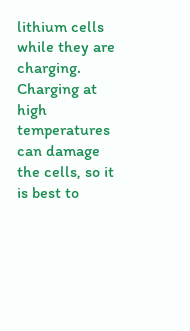lithium cells while they are charging. Charging at high temperatures can damage the cells, so it is best to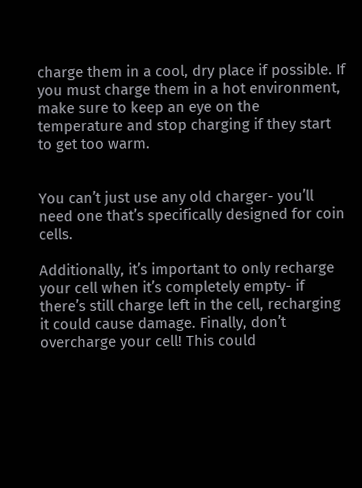charge them in a cool, dry place if possible. If you must charge them in a hot environment, make sure to keep an eye on the temperature and stop charging if they start to get too warm.


You can’t just use any old charger- you’ll need one that’s specifically designed for coin cells.

Additionally, it’s important to only recharge your cell when it’s completely empty- if there’s still charge left in the cell, recharging it could cause damage. Finally, don’t overcharge your cell! This could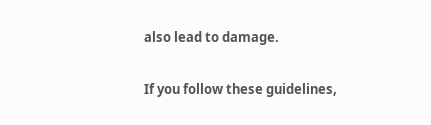also lead to damage.

If you follow these guidelines,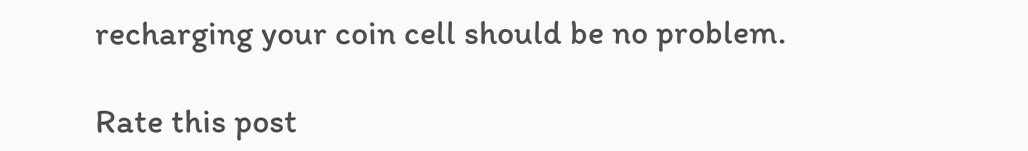recharging your coin cell should be no problem.

Rate this post